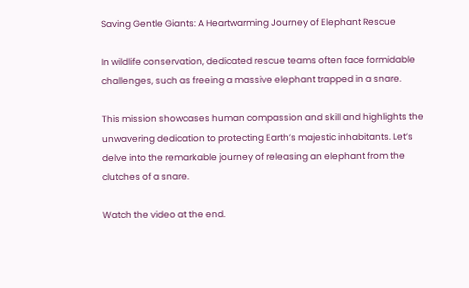Saving Gentle Giants: A Heartwarming Journey of Elephant Rescue

In wildlife conservation, dedicated rescue teams often face formidable challenges, such as freeing a massive elephant trapped in a snare.

This mission showcases human compassion and skill and highlights the unwavering dedication to protecting Earth’s majestic inhabitants. Let’s delve into the remarkable journey of releasing an elephant from the clutches of a snare.

Watch the video at the end.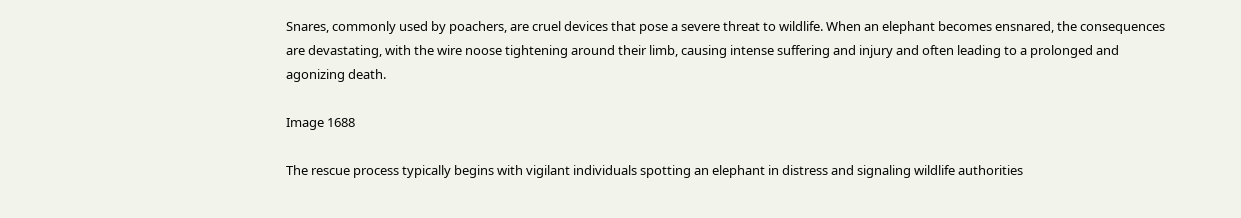Snares, commonly used by poachers, are cruel devices that pose a severe threat to wildlife. When an elephant becomes ensnared, the consequences are devastating, with the wire noose tightening around their limb, causing intense suffering and injury and often leading to a prolonged and agonizing death.

Image 1688

The rescue process typically begins with vigilant individuals spotting an elephant in distress and signaling wildlife authorities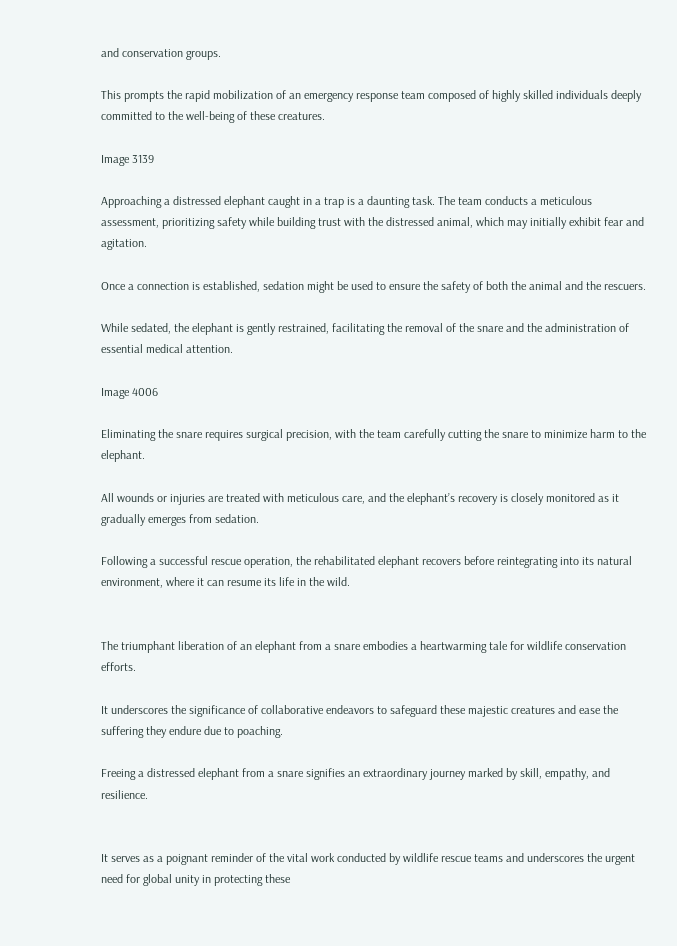and conservation groups.

This prompts the rapid mobilization of an emergency response team composed of highly skilled individuals deeply committed to the well-being of these creatures.

Image 3139

Approaching a distressed elephant caught in a trap is a daunting task. The team conducts a meticulous assessment, prioritizing safety while building trust with the distressed animal, which may initially exhibit fear and agitation.

Once a connection is established, sedation might be used to ensure the safety of both the animal and the rescuers.

While sedated, the elephant is gently restrained, facilitating the removal of the snare and the administration of essential medical attention.

Image 4006

Eliminating the snare requires surgical precision, with the team carefully cutting the snare to minimize harm to the elephant.

All wounds or injuries are treated with meticulous care, and the elephant’s recovery is closely monitored as it gradually emerges from sedation.

Following a successful rescue operation, the rehabilitated elephant recovers before reintegrating into its natural environment, where it can resume its life in the wild.


The triumphant liberation of an elephant from a snare embodies a heartwarming tale for wildlife conservation efforts.

It underscores the significance of collaborative endeavors to safeguard these majestic creatures and ease the suffering they endure due to poaching.

Freeing a distressed elephant from a snare signifies an extraordinary journey marked by skill, empathy, and resilience.


It serves as a poignant reminder of the vital work conducted by wildlife rescue teams and underscores the urgent need for global unity in protecting these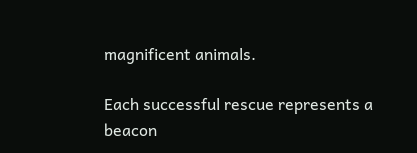magnificent animals.

Each successful rescue represents a beacon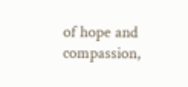of hope and compassion,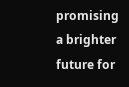promising a brighter future for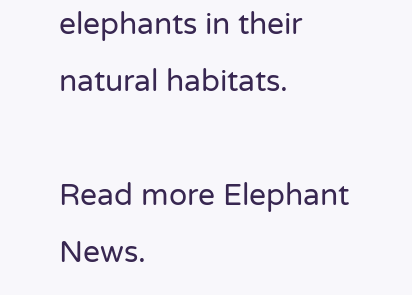elephants in their natural habitats.

Read more Elephant News.